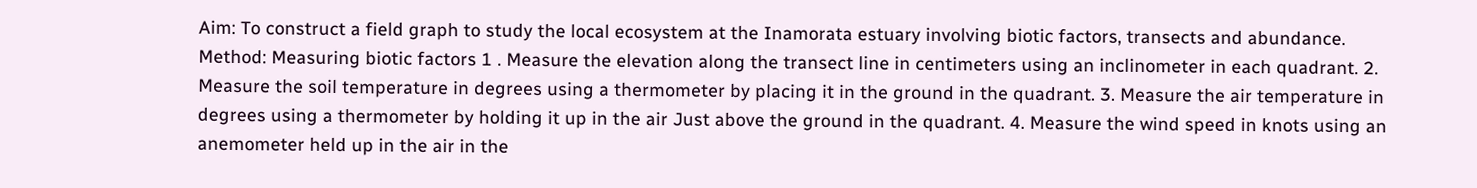Aim: To construct a field graph to study the local ecosystem at the Inamorata estuary involving biotic factors, transects and abundance. Method: Measuring biotic factors 1 . Measure the elevation along the transect line in centimeters using an inclinometer in each quadrant. 2. Measure the soil temperature in degrees using a thermometer by placing it in the ground in the quadrant. 3. Measure the air temperature in degrees using a thermometer by holding it up in the air Just above the ground in the quadrant. 4. Measure the wind speed in knots using an anemometer held up in the air in the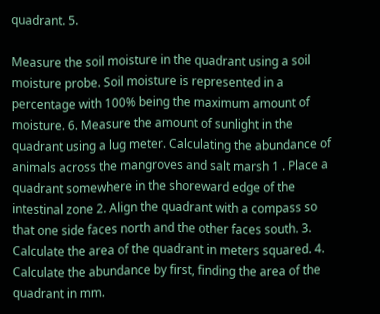quadrant. 5.

Measure the soil moisture in the quadrant using a soil moisture probe. Soil moisture is represented in a percentage with 100% being the maximum amount of moisture. 6. Measure the amount of sunlight in the quadrant using a lug meter. Calculating the abundance of animals across the mangroves and salt marsh 1 . Place a quadrant somewhere in the shoreward edge of the intestinal zone 2. Align the quadrant with a compass so that one side faces north and the other faces south. 3. Calculate the area of the quadrant in meters squared. 4. Calculate the abundance by first, finding the area of the quadrant in mm.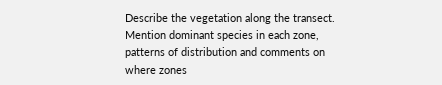Describe the vegetation along the transect. Mention dominant species in each zone, patterns of distribution and comments on where zones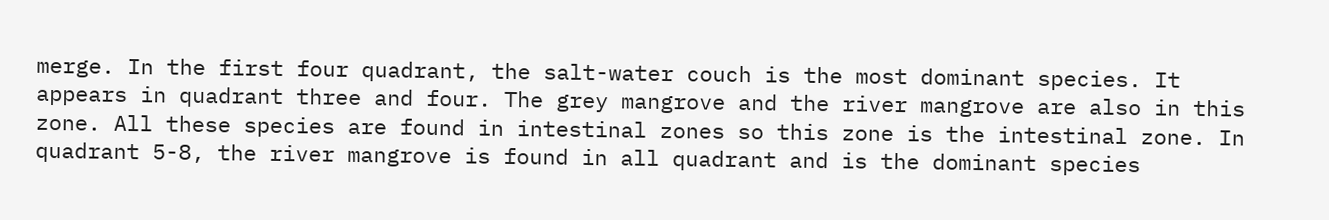merge. In the first four quadrant, the salt-water couch is the most dominant species. It appears in quadrant three and four. The grey mangrove and the river mangrove are also in this zone. All these species are found in intestinal zones so this zone is the intestinal zone. In quadrant 5-8, the river mangrove is found in all quadrant and is the dominant species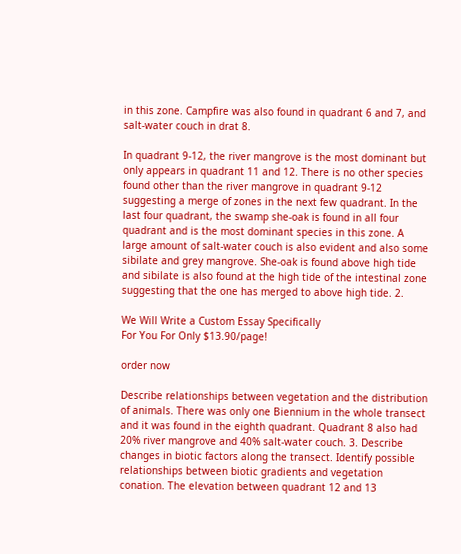in this zone. Campfire was also found in quadrant 6 and 7, and salt-water couch in drat 8.

In quadrant 9-12, the river mangrove is the most dominant but only appears in quadrant 11 and 12. There is no other species found other than the river mangrove in quadrant 9-12 suggesting a merge of zones in the next few quadrant. In the last four quadrant, the swamp she-oak is found in all four quadrant and is the most dominant species in this zone. A large amount of salt-water couch is also evident and also some sibilate and grey mangrove. She-oak is found above high tide and sibilate is also found at the high tide of the intestinal zone suggesting that the one has merged to above high tide. 2.

We Will Write a Custom Essay Specifically
For You For Only $13.90/page!

order now

Describe relationships between vegetation and the distribution of animals. There was only one Biennium in the whole transect and it was found in the eighth quadrant. Quadrant 8 also had 20% river mangrove and 40% salt-water couch. 3. Describe changes in biotic factors along the transect. Identify possible relationships between biotic gradients and vegetation conation. The elevation between quadrant 12 and 13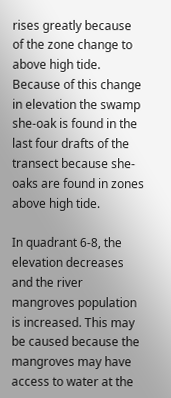rises greatly because of the zone change to above high tide. Because of this change in elevation the swamp she-oak is found in the last four drafts of the transect because she-oaks are found in zones above high tide.

In quadrant 6-8, the elevation decreases and the river mangroves population is increased. This may be caused because the mangroves may have access to water at the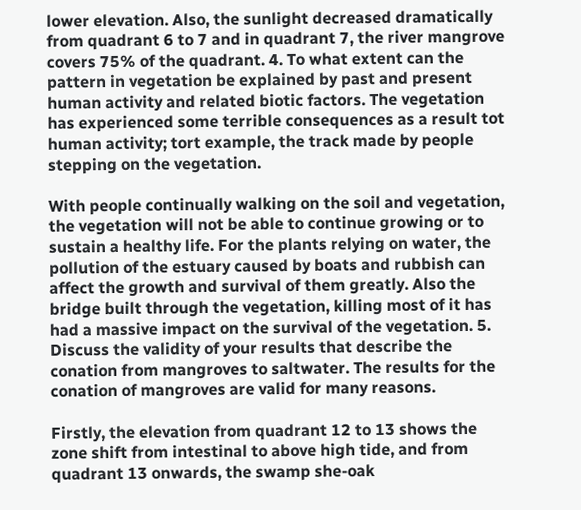lower elevation. Also, the sunlight decreased dramatically from quadrant 6 to 7 and in quadrant 7, the river mangrove covers 75% of the quadrant. 4. To what extent can the pattern in vegetation be explained by past and present human activity and related biotic factors. The vegetation has experienced some terrible consequences as a result tot human activity; tort example, the track made by people stepping on the vegetation.

With people continually walking on the soil and vegetation, the vegetation will not be able to continue growing or to sustain a healthy life. For the plants relying on water, the pollution of the estuary caused by boats and rubbish can affect the growth and survival of them greatly. Also the bridge built through the vegetation, killing most of it has had a massive impact on the survival of the vegetation. 5. Discuss the validity of your results that describe the conation from mangroves to saltwater. The results for the conation of mangroves are valid for many reasons.

Firstly, the elevation from quadrant 12 to 13 shows the zone shift from intestinal to above high tide, and from quadrant 13 onwards, the swamp she-oak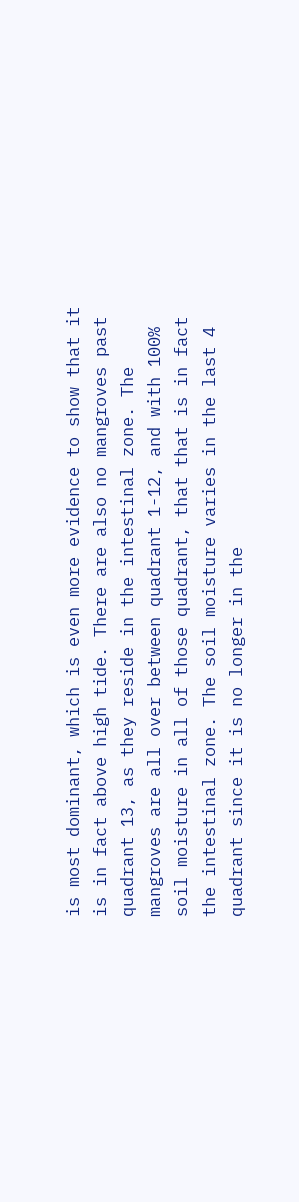is most dominant, which is even more evidence to show that it is in fact above high tide. There are also no mangroves past quadrant 13, as they reside in the intestinal zone. The mangroves are all over between quadrant 1-12, and with 100% soil moisture in all of those quadrant, that that is in fact the intestinal zone. The soil moisture varies in the last 4 quadrant since it is no longer in the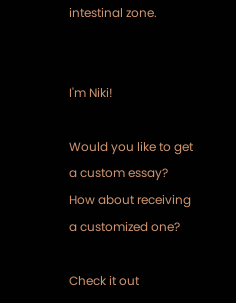intestinal zone.


I'm Niki!

Would you like to get a custom essay? How about receiving a customized one?

Check it out